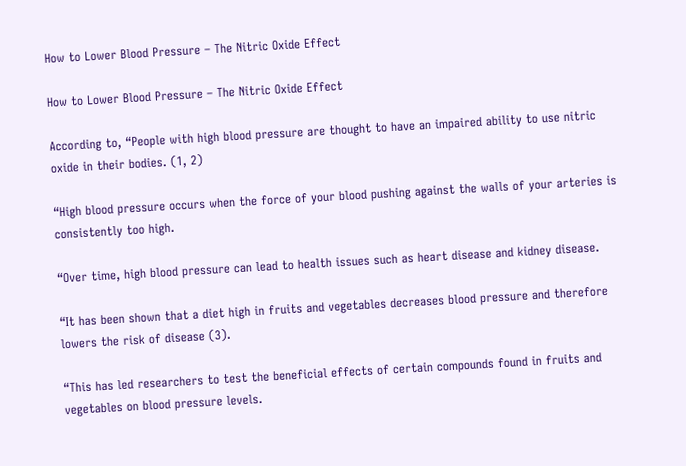How to Lower Blood Pressure – The Nitric Oxide Effect

How to Lower Blood Pressure – The Nitric Oxide Effect

According to, “People with high blood pressure are thought to have an impaired ability to use nitric oxide in their bodies. (1, 2)

“High blood pressure occurs when the force of your blood pushing against the walls of your arteries is consistently too high.

“Over time, high blood pressure can lead to health issues such as heart disease and kidney disease.

“It has been shown that a diet high in fruits and vegetables decreases blood pressure and therefore lowers the risk of disease (3).

“This has led researchers to test the beneficial effects of certain compounds found in fruits and vegetables on blood pressure levels.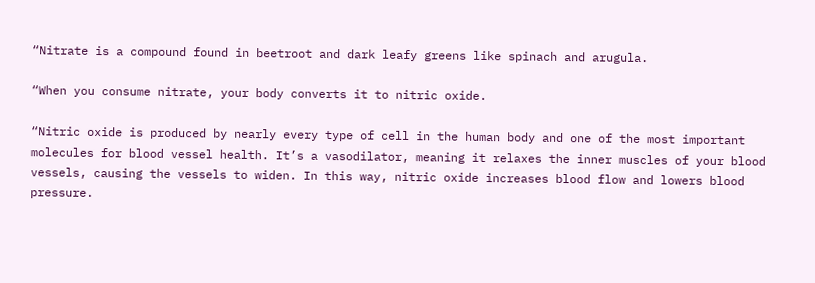“Nitrate is a compound found in beetroot and dark leafy greens like spinach and arugula.

“When you consume nitrate, your body converts it to nitric oxide.

“Nitric oxide is produced by nearly every type of cell in the human body and one of the most important molecules for blood vessel health. It’s a vasodilator, meaning it relaxes the inner muscles of your blood vessels, causing the vessels to widen. In this way, nitric oxide increases blood flow and lowers blood pressure.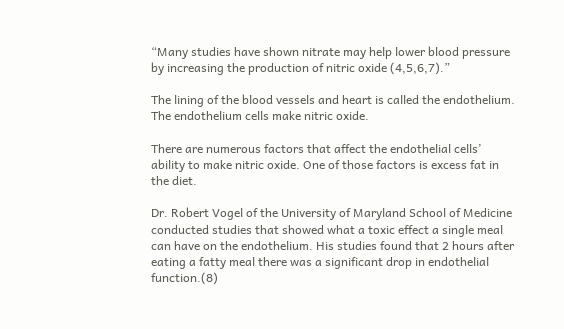“Many studies have shown nitrate may help lower blood pressure by increasing the production of nitric oxide (4,5,6,7).”

The lining of the blood vessels and heart is called the endothelium. The endothelium cells make nitric oxide.

There are numerous factors that affect the endothelial cells’ ability to make nitric oxide. One of those factors is excess fat in the diet.

Dr. Robert Vogel of the University of Maryland School of Medicine conducted studies that showed what a toxic effect a single meal can have on the endothelium. His studies found that 2 hours after eating a fatty meal there was a significant drop in endothelial function.(8)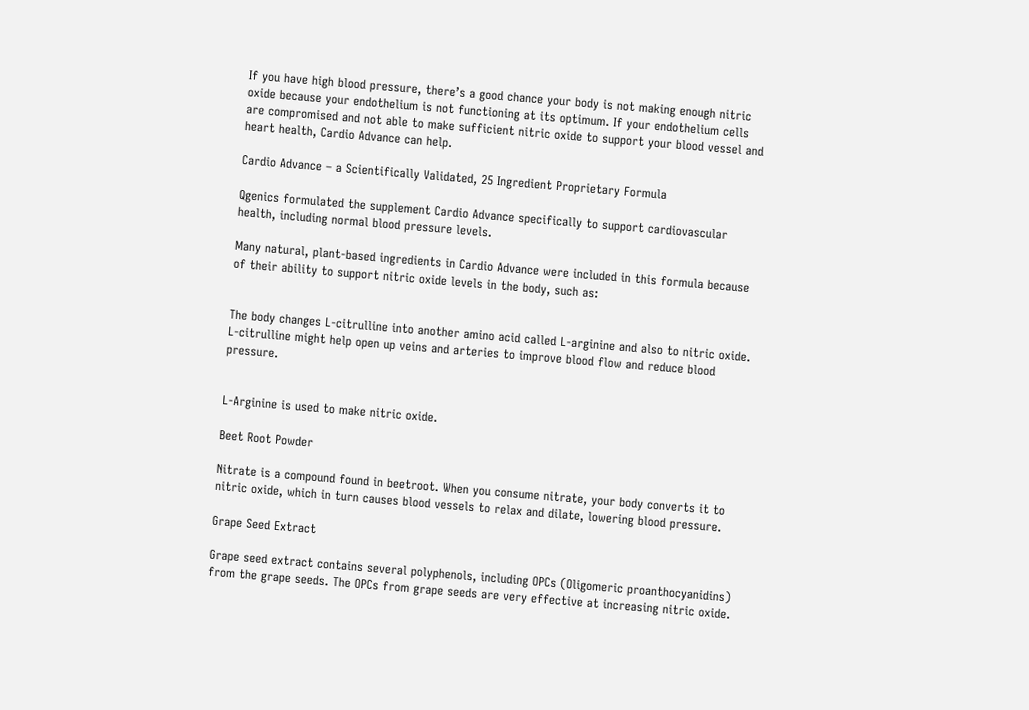If you have high blood pressure, there’s a good chance your body is not making enough nitric oxide because your endothelium is not functioning at its optimum. If your endothelium cells are compromised and not able to make sufficient nitric oxide to support your blood vessel and heart health, Cardio Advance can help.

Cardio Advance – a Scientifically Validated, 25 Ingredient Proprietary Formula

Qgenics formulated the supplement Cardio Advance specifically to support cardiovascular health, including normal blood pressure levels.

Many natural, plant-based ingredients in Cardio Advance were included in this formula because of their ability to support nitric oxide levels in the body, such as:


The body changes L-citrulline into another amino acid called L-arginine and also to nitric oxide. L-citrulline might help open up veins and arteries to improve blood flow and reduce blood pressure.


L-Arginine is used to make nitric oxide.

Beet Root Powder

Nitrate is a compound found in beetroot. When you consume nitrate, your body converts it to nitric oxide, which in turn causes blood vessels to relax and dilate, lowering blood pressure.

Grape Seed Extract

Grape seed extract contains several polyphenols, including OPCs (Oligomeric proanthocyanidins) from the grape seeds. The OPCs from grape seeds are very effective at increasing nitric oxide.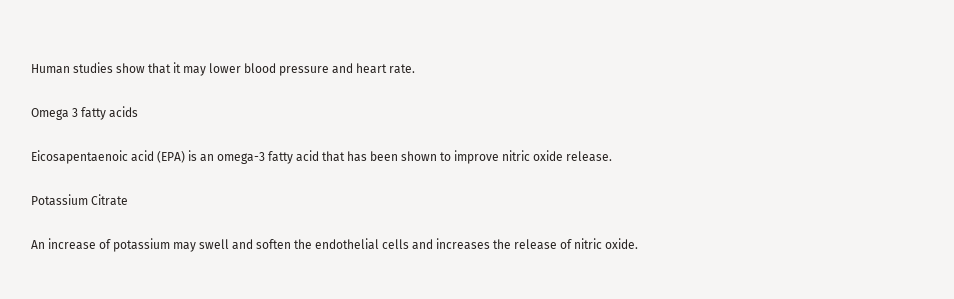Human studies show that it may lower blood pressure and heart rate.

Omega 3 fatty acids

Eicosapentaenoic acid (EPA) is an omega-3 fatty acid that has been shown to improve nitric oxide release.

Potassium Citrate

An increase of potassium may swell and soften the endothelial cells and increases the release of nitric oxide.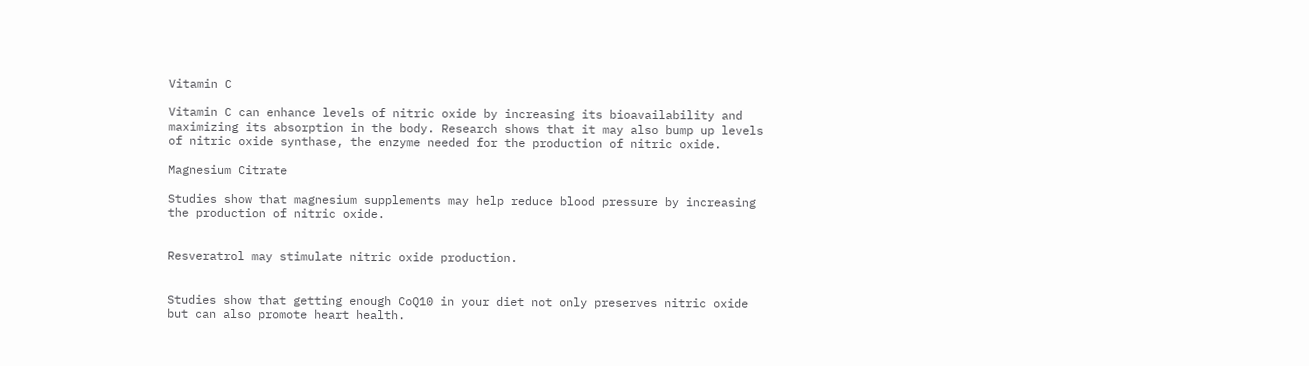Vitamin C

Vitamin C can enhance levels of nitric oxide by increasing its bioavailability and maximizing its absorption in the body. Research shows that it may also bump up levels of nitric oxide synthase, the enzyme needed for the production of nitric oxide.

Magnesium Citrate

Studies show that magnesium supplements may help reduce blood pressure by increasing the production of nitric oxide.


Resveratrol may stimulate nitric oxide production.


Studies show that getting enough CoQ10 in your diet not only preserves nitric oxide but can also promote heart health.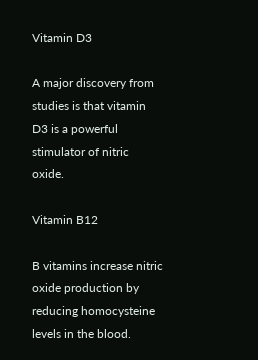Vitamin D3

A major discovery from studies is that vitamin D3 is a powerful stimulator of nitric oxide.

Vitamin B12

B vitamins increase nitric oxide production by reducing homocysteine levels in the blood.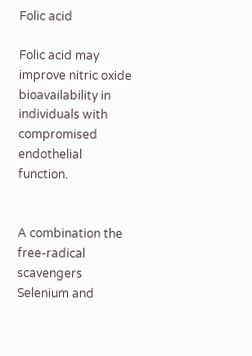Folic acid

Folic acid may improve nitric oxide bioavailability in individuals with compromised endothelial function.


A combination the free-radical scavengers Selenium and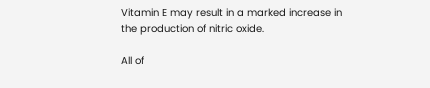Vitamin E may result in a marked increase in the production of nitric oxide.

All of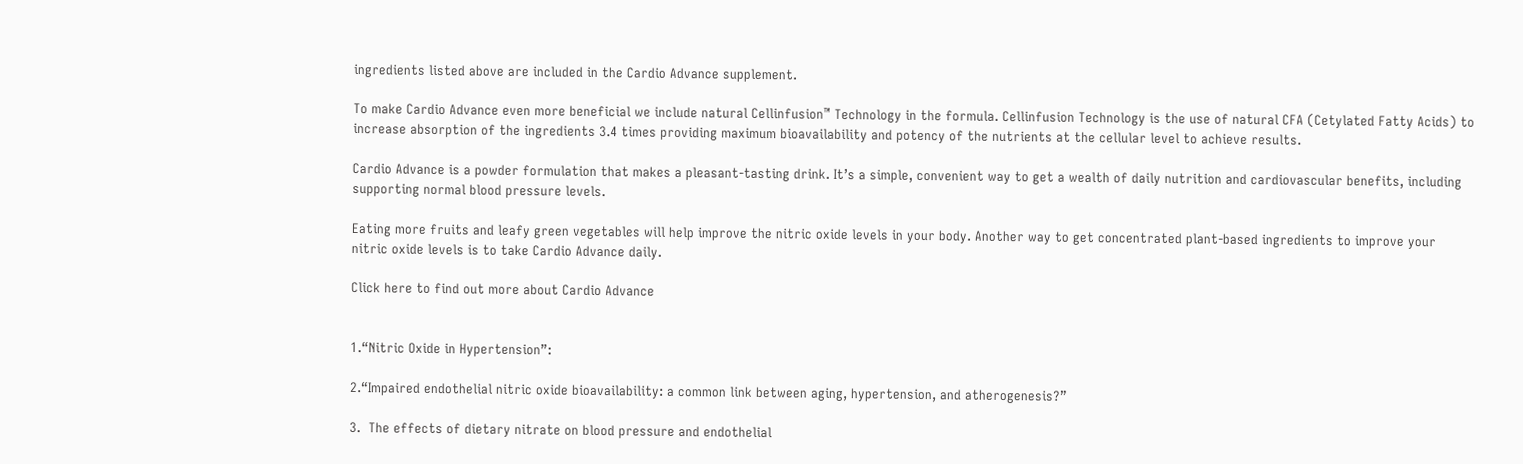ingredients listed above are included in the Cardio Advance supplement.

To make Cardio Advance even more beneficial we include natural Cellinfusion™ Technology in the formula. Cellinfusion Technology is the use of natural CFA (Cetylated Fatty Acids) to increase absorption of the ingredients 3.4 times providing maximum bioavailability and potency of the nutrients at the cellular level to achieve results.

Cardio Advance is a powder formulation that makes a pleasant-tasting drink. It’s a simple, convenient way to get a wealth of daily nutrition and cardiovascular benefits, including supporting normal blood pressure levels.

Eating more fruits and leafy green vegetables will help improve the nitric oxide levels in your body. Another way to get concentrated plant-based ingredients to improve your nitric oxide levels is to take Cardio Advance daily.

Click here to find out more about Cardio Advance


1.“Nitric Oxide in Hypertension”:

2.“Impaired endothelial nitric oxide bioavailability: a common link between aging, hypertension, and atherogenesis?”

3.  The effects of dietary nitrate on blood pressure and endothelial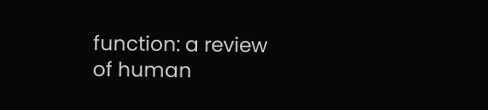function: a review of human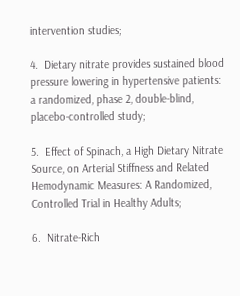intervention studies;

4.  Dietary nitrate provides sustained blood pressure lowering in hypertensive patients: a randomized, phase 2, double-blind, placebo-controlled study;

5.  Effect of Spinach, a High Dietary Nitrate Source, on Arterial Stiffness and Related Hemodynamic Measures: A Randomized, Controlled Trial in Healthy Adults;

6.  Nitrate-Rich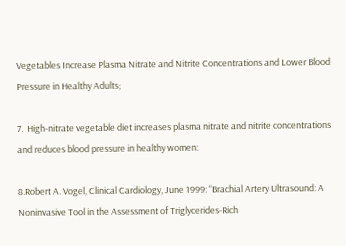Vegetables Increase Plasma Nitrate and Nitrite Concentrations and Lower Blood Pressure in Healthy Adults;

7.  High-nitrate vegetable diet increases plasma nitrate and nitrite concentrations and reduces blood pressure in healthy women:

8.Robert A. Vogel, Clinical Cardiology, June 1999: “Brachial Artery Ultrasound: A Noninvasive Tool in the Assessment of Triglycerides-Rich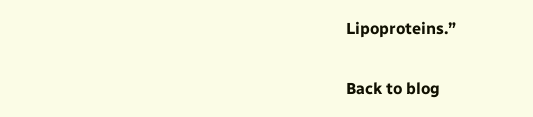Lipoproteins.”

Back to blog